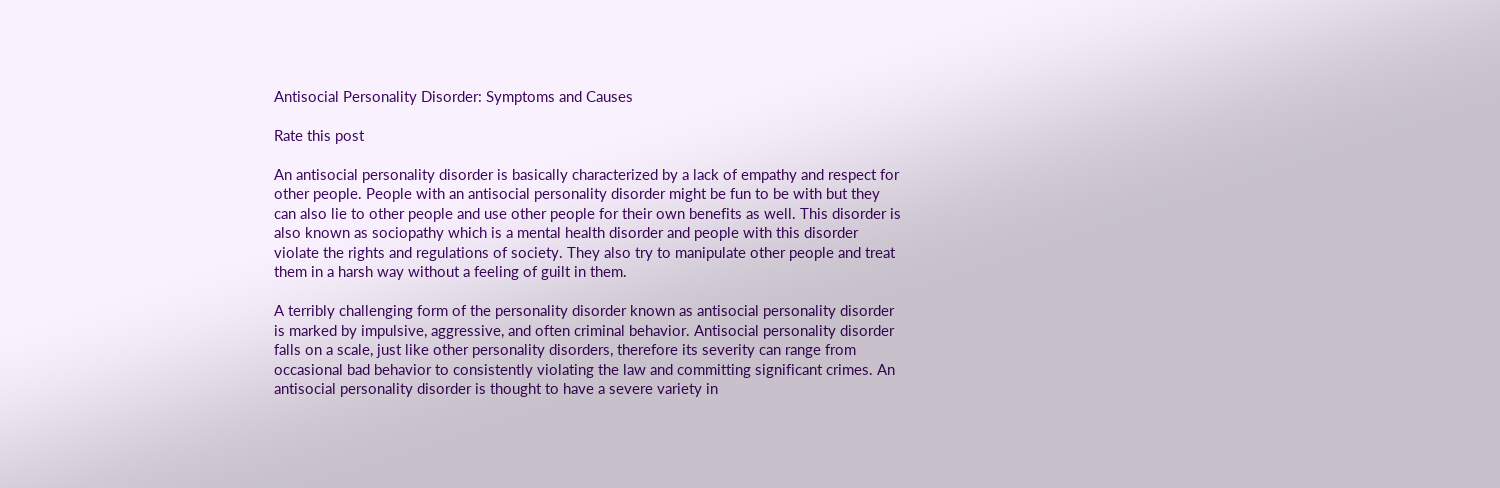Antisocial Personality Disorder: Symptoms and Causes

Rate this post

An antisocial personality disorder is basically characterized by a lack of empathy and respect for other people. People with an antisocial personality disorder might be fun to be with but they can also lie to other people and use other people for their own benefits as well. This disorder is also known as sociopathy which is a mental health disorder and people with this disorder violate the rights and regulations of society. They also try to manipulate other people and treat them in a harsh way without a feeling of guilt in them.

A terribly challenging form of the personality disorder known as antisocial personality disorder is marked by impulsive, aggressive, and often criminal behavior. Antisocial personality disorder falls on a scale, just like other personality disorders, therefore its severity can range from occasional bad behavior to consistently violating the law and committing significant crimes. An antisocial personality disorder is thought to have a severe variety in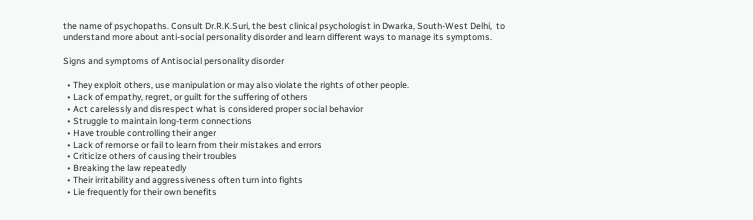the name of psychopaths. Consult Dr.R.K.Suri, the best clinical psychologist in Dwarka, South-West Delhi,  to understand more about anti-social personality disorder and learn different ways to manage its symptoms.

Signs and symptoms of Antisocial personality disorder

  • They exploit others, use manipulation or may also violate the rights of other people.
  • Lack of empathy, regret, or guilt for the suffering of others
  • Act carelessly and disrespect what is considered proper social behavior
  • Struggle to maintain long-term connections
  • Have trouble controlling their anger
  • Lack of remorse or fail to learn from their mistakes and errors
  • Criticize others of causing their troubles
  • Breaking the law repeatedly
  • Their irritability and aggressiveness often turn into fights
  • Lie frequently for their own benefits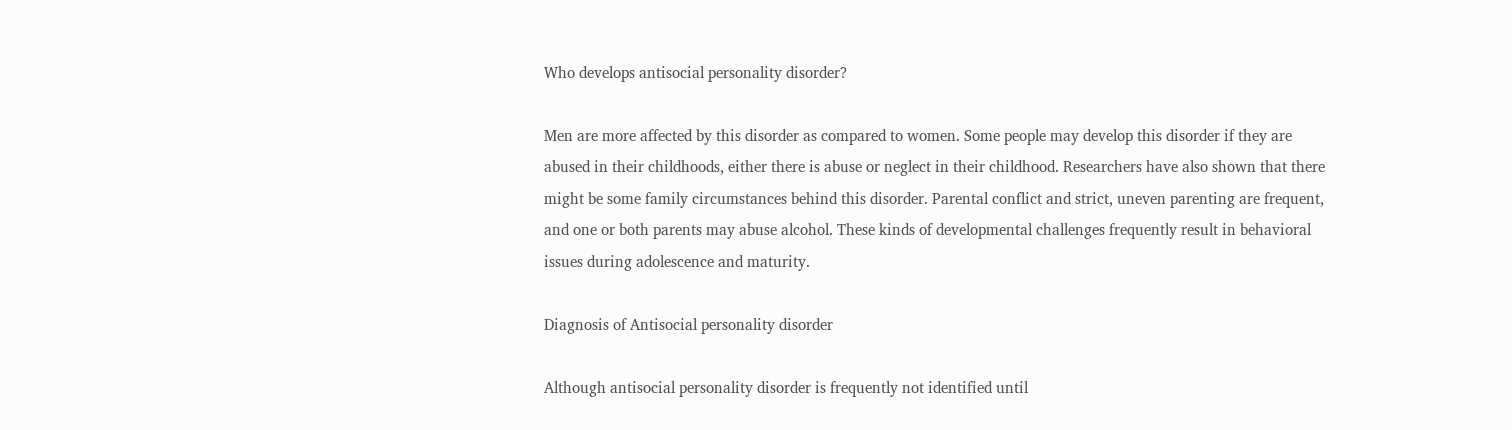Who develops antisocial personality disorder?

Men are more affected by this disorder as compared to women. Some people may develop this disorder if they are abused in their childhoods, either there is abuse or neglect in their childhood. Researchers have also shown that there might be some family circumstances behind this disorder. Parental conflict and strict, uneven parenting are frequent, and one or both parents may abuse alcohol. These kinds of developmental challenges frequently result in behavioral issues during adolescence and maturity.

Diagnosis of Antisocial personality disorder

Although antisocial personality disorder is frequently not identified until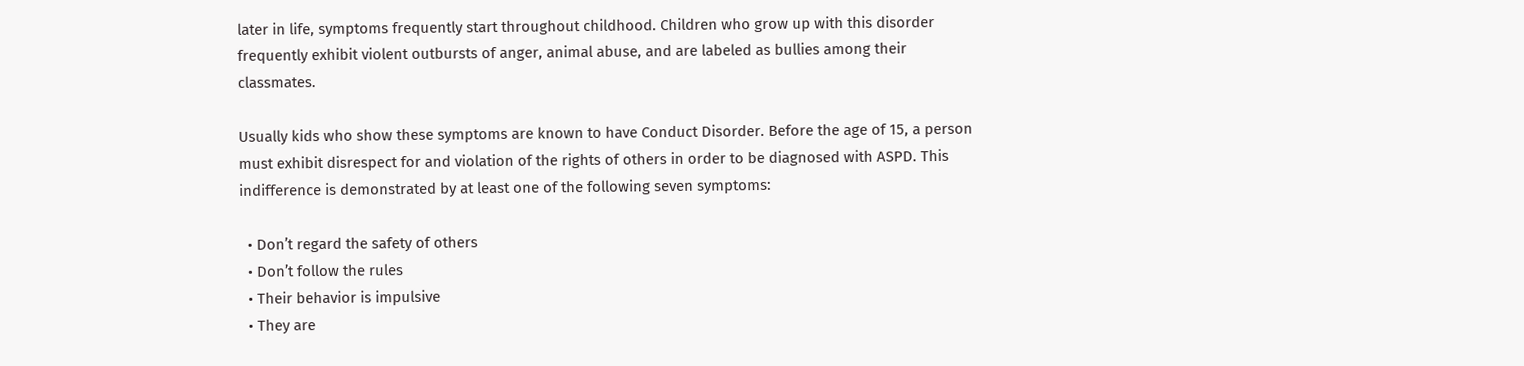later in life, symptoms frequently start throughout childhood. Children who grow up with this disorder frequently exhibit violent outbursts of anger, animal abuse, and are labeled as bullies among their classmates.

Usually kids who show these symptoms are known to have Conduct Disorder. Before the age of 15, a person must exhibit disrespect for and violation of the rights of others in order to be diagnosed with ASPD. This indifference is demonstrated by at least one of the following seven symptoms:

  • Don’t regard the safety of others
  • Don’t follow the rules
  • Their behavior is impulsive
  • They are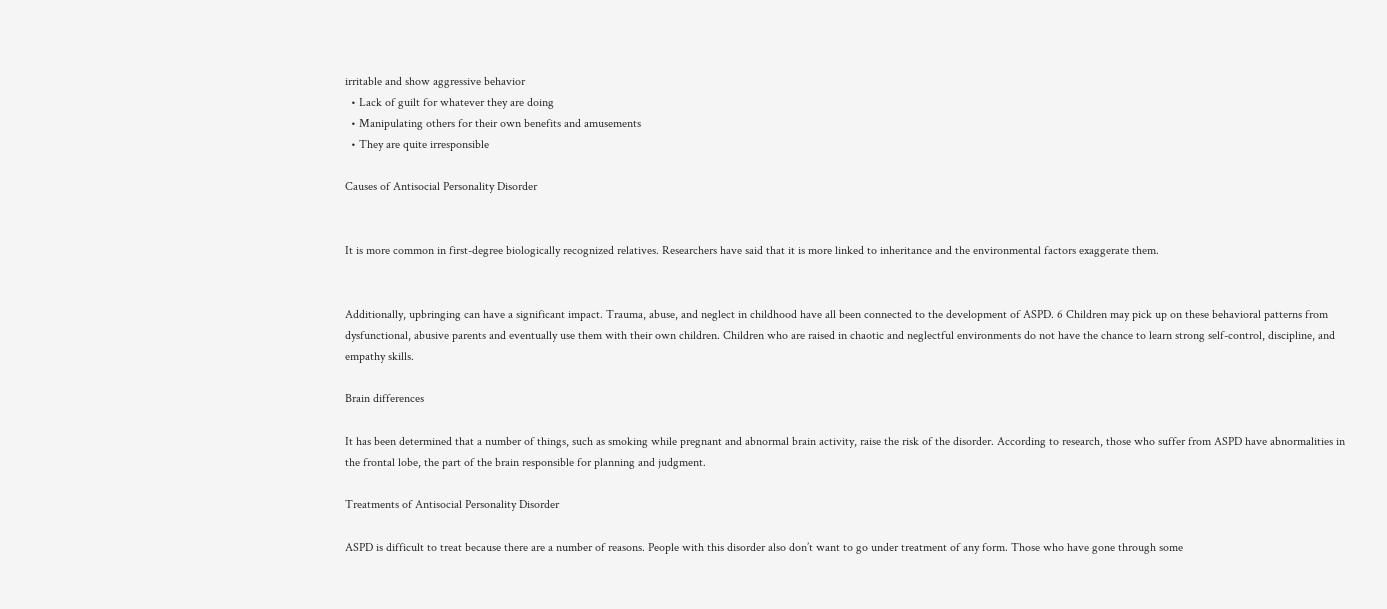irritable and show aggressive behavior
  • Lack of guilt for whatever they are doing
  • Manipulating others for their own benefits and amusements
  • They are quite irresponsible

Causes of Antisocial Personality Disorder


It is more common in first-degree biologically recognized relatives. Researchers have said that it is more linked to inheritance and the environmental factors exaggerate them.


Additionally, upbringing can have a significant impact. Trauma, abuse, and neglect in childhood have all been connected to the development of ASPD. 6 Children may pick up on these behavioral patterns from dysfunctional, abusive parents and eventually use them with their own children. Children who are raised in chaotic and neglectful environments do not have the chance to learn strong self-control, discipline, and empathy skills.

Brain differences

It has been determined that a number of things, such as smoking while pregnant and abnormal brain activity, raise the risk of the disorder. According to research, those who suffer from ASPD have abnormalities in the frontal lobe, the part of the brain responsible for planning and judgment.

Treatments of Antisocial Personality Disorder

ASPD is difficult to treat because there are a number of reasons. People with this disorder also don’t want to go under treatment of any form. Those who have gone through some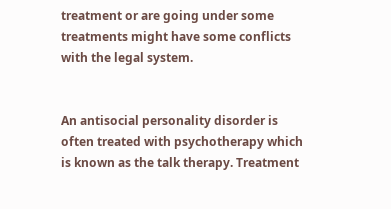treatment or are going under some treatments might have some conflicts with the legal system.


An antisocial personality disorder is often treated with psychotherapy which is known as the talk therapy. Treatment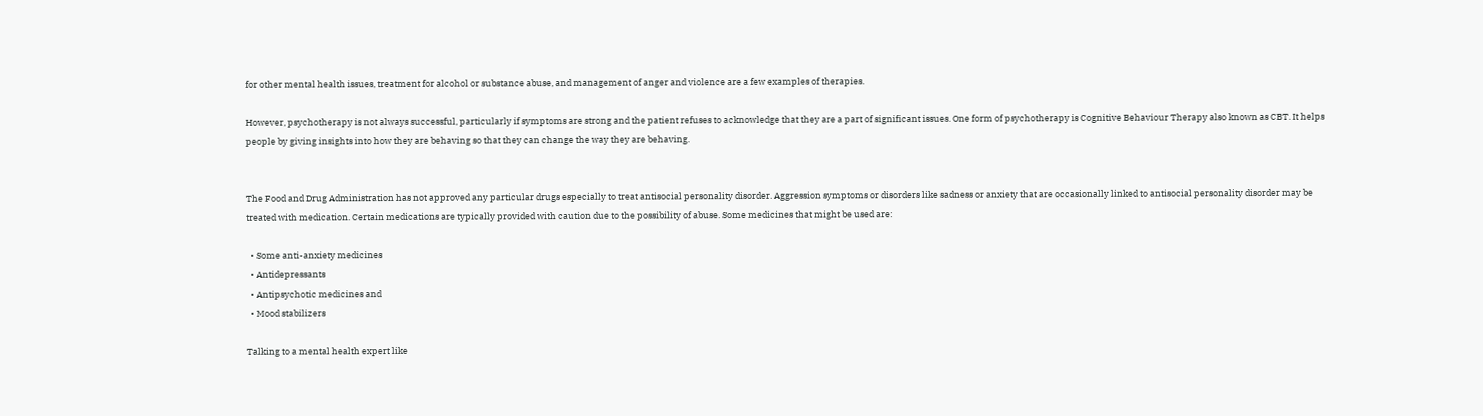for other mental health issues, treatment for alcohol or substance abuse, and management of anger and violence are a few examples of therapies.

However, psychotherapy is not always successful, particularly if symptoms are strong and the patient refuses to acknowledge that they are a part of significant issues. One form of psychotherapy is Cognitive Behaviour Therapy also known as CBT. It helps people by giving insights into how they are behaving so that they can change the way they are behaving.


The Food and Drug Administration has not approved any particular drugs especially to treat antisocial personality disorder. Aggression symptoms or disorders like sadness or anxiety that are occasionally linked to antisocial personality disorder may be treated with medication. Certain medications are typically provided with caution due to the possibility of abuse. Some medicines that might be used are:

  • Some anti-anxiety medicines
  • Antidepressants
  • Antipsychotic medicines and
  • Mood stabilizers

Talking to a mental health expert like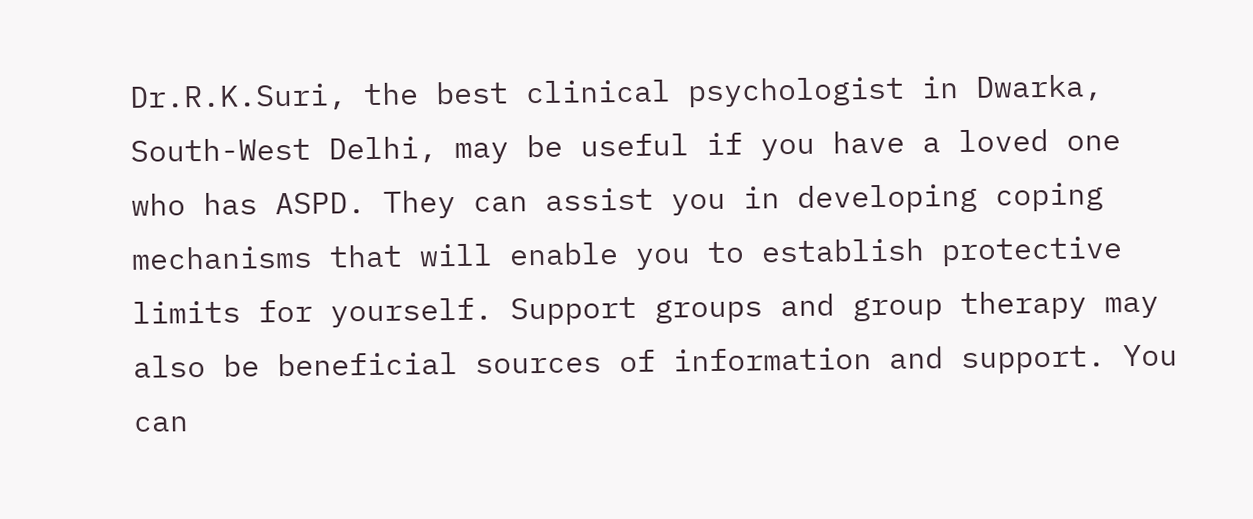Dr.R.K.Suri, the best clinical psychologist in Dwarka, South-West Delhi, may be useful if you have a loved one who has ASPD. They can assist you in developing coping mechanisms that will enable you to establish protective limits for yourself. Support groups and group therapy may also be beneficial sources of information and support. You can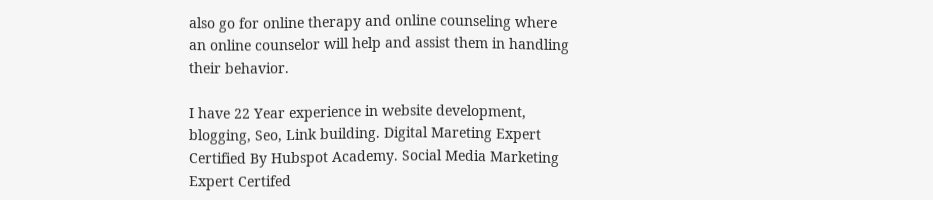also go for online therapy and online counseling where an online counselor will help and assist them in handling their behavior.

I have 22 Year experience in website development, blogging, Seo, Link building. Digital Mareting Expert Certified By Hubspot Academy. Social Media Marketing Expert Certifed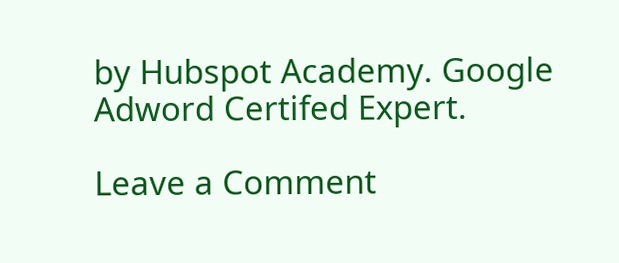by Hubspot Academy. Google Adword Certifed Expert.

Leave a Comment